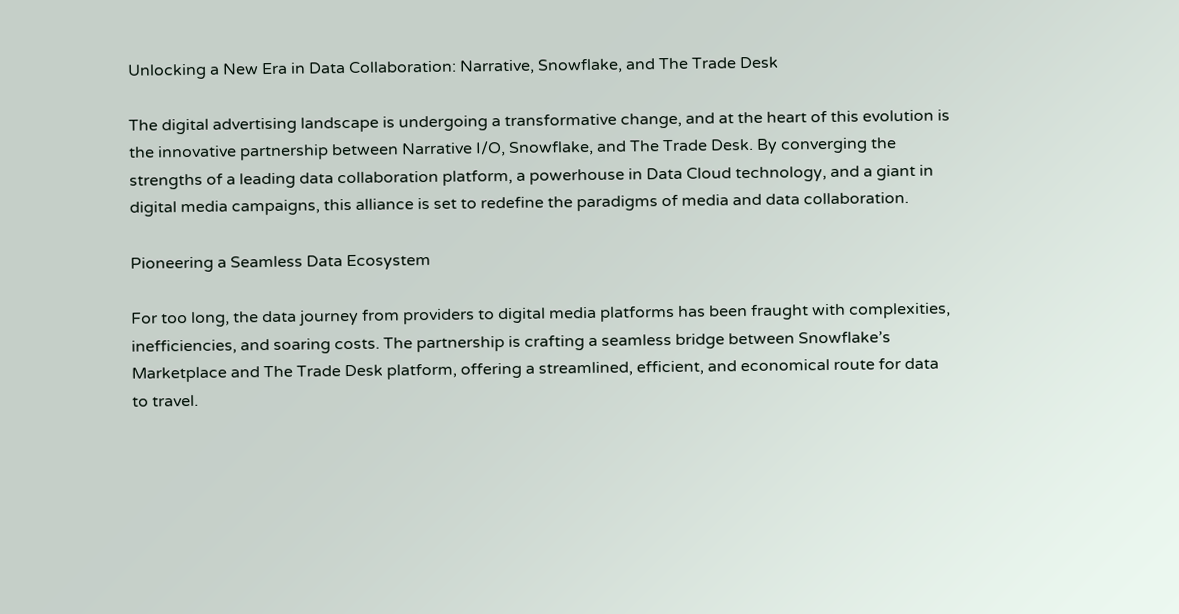Unlocking a New Era in Data Collaboration: Narrative, Snowflake, and The Trade Desk

The digital advertising landscape is undergoing a transformative change, and at the heart of this evolution is the innovative partnership between Narrative I/O, Snowflake, and The Trade Desk. By converging the strengths of a leading data collaboration platform, a powerhouse in Data Cloud technology, and a giant in digital media campaigns, this alliance is set to redefine the paradigms of media and data collaboration.

Pioneering a Seamless Data Ecosystem

For too long, the data journey from providers to digital media platforms has been fraught with complexities, inefficiencies, and soaring costs. The partnership is crafting a seamless bridge between Snowflake’s Marketplace and The Trade Desk platform, offering a streamlined, efficient, and economical route for data to travel.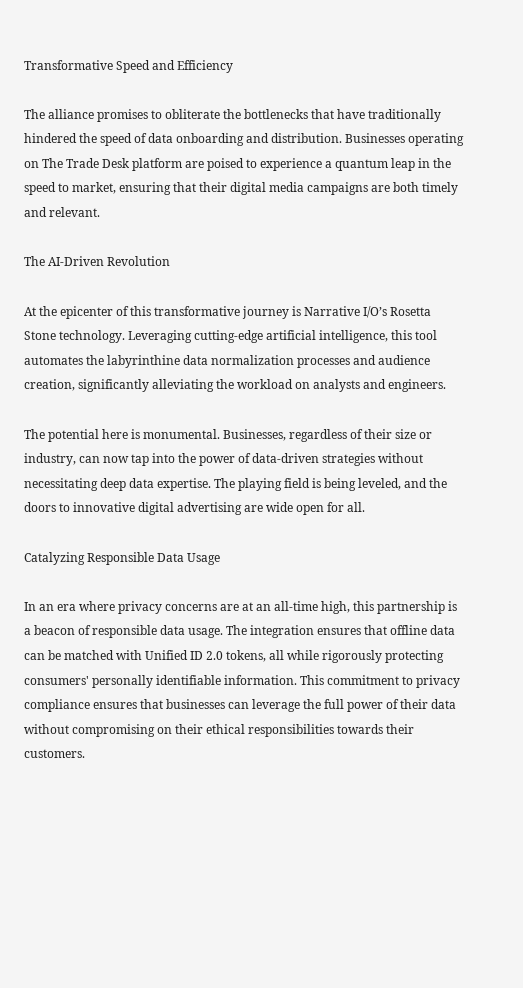Transformative Speed and Efficiency

The alliance promises to obliterate the bottlenecks that have traditionally hindered the speed of data onboarding and distribution. Businesses operating on The Trade Desk platform are poised to experience a quantum leap in the speed to market, ensuring that their digital media campaigns are both timely and relevant.

The AI-Driven Revolution

At the epicenter of this transformative journey is Narrative I/O’s Rosetta Stone technology. Leveraging cutting-edge artificial intelligence, this tool automates the labyrinthine data normalization processes and audience creation, significantly alleviating the workload on analysts and engineers.

The potential here is monumental. Businesses, regardless of their size or industry, can now tap into the power of data-driven strategies without necessitating deep data expertise. The playing field is being leveled, and the doors to innovative digital advertising are wide open for all.

Catalyzing Responsible Data Usage

In an era where privacy concerns are at an all-time high, this partnership is a beacon of responsible data usage. The integration ensures that offline data can be matched with Unified ID 2.0 tokens, all while rigorously protecting consumers' personally identifiable information. This commitment to privacy compliance ensures that businesses can leverage the full power of their data without compromising on their ethical responsibilities towards their customers.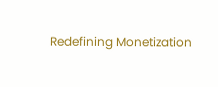Redefining Monetization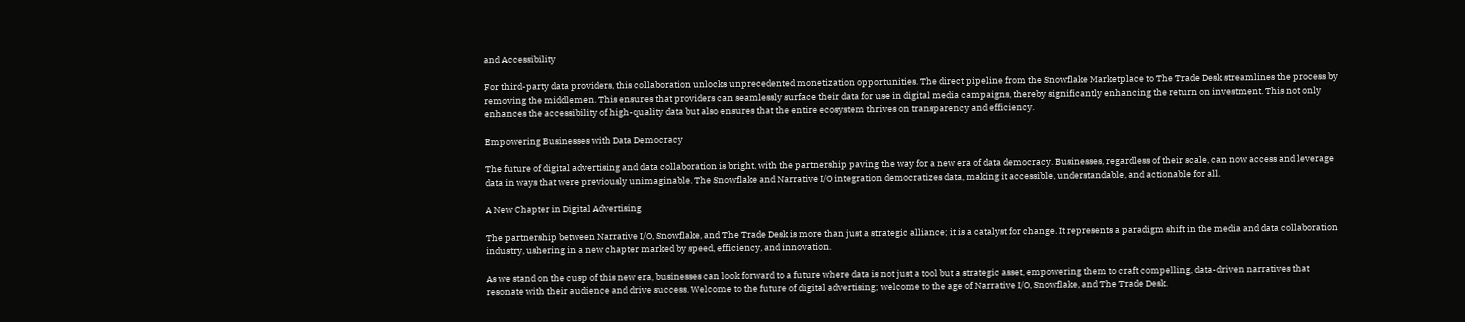and Accessibility

For third-party data providers, this collaboration unlocks unprecedented monetization opportunities. The direct pipeline from the Snowflake Marketplace to The Trade Desk streamlines the process by removing the middlemen. This ensures that providers can seamlessly surface their data for use in digital media campaigns, thereby significantly enhancing the return on investment. This not only enhances the accessibility of high-quality data but also ensures that the entire ecosystem thrives on transparency and efficiency.

Empowering Businesses with Data Democracy

The future of digital advertising and data collaboration is bright, with the partnership paving the way for a new era of data democracy. Businesses, regardless of their scale, can now access and leverage data in ways that were previously unimaginable. The Snowflake and Narrative I/O integration democratizes data, making it accessible, understandable, and actionable for all.

A New Chapter in Digital Advertising

The partnership between Narrative I/O, Snowflake, and The Trade Desk is more than just a strategic alliance; it is a catalyst for change. It represents a paradigm shift in the media and data collaboration industry, ushering in a new chapter marked by speed, efficiency, and innovation.

As we stand on the cusp of this new era, businesses can look forward to a future where data is not just a tool but a strategic asset, empowering them to craft compelling, data-driven narratives that resonate with their audience and drive success. Welcome to the future of digital advertising; welcome to the age of Narrative I/O, Snowflake, and The Trade Desk.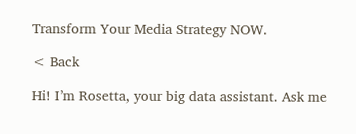Transform Your Media Strategy NOW.

< Back

Hi! I’m Rosetta, your big data assistant. Ask me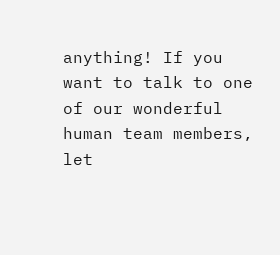anything! If you want to talk to one of our wonderful human team members, let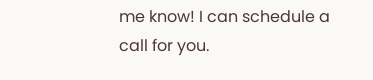me know! I can schedule a call for you.